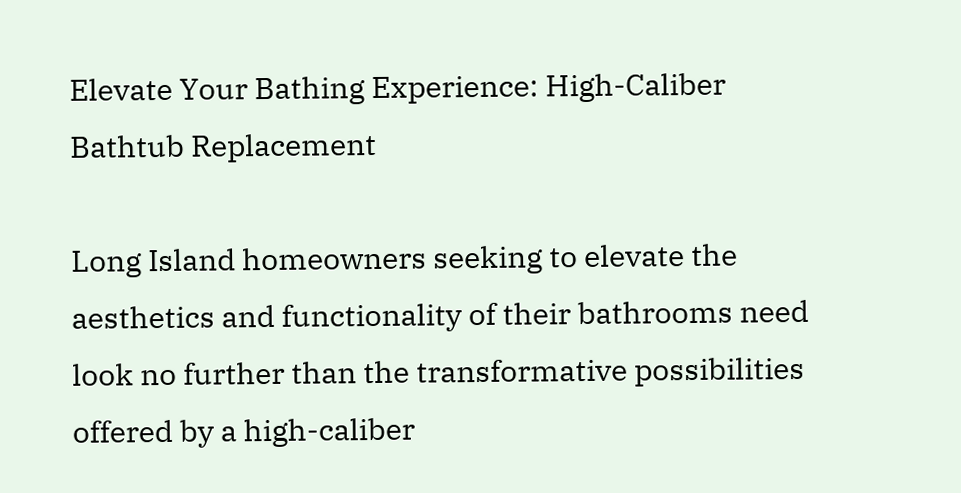Elevate Your Bathing Experience: High-Caliber Bathtub Replacement

Long Island homeowners seeking to elevate the aesthetics and functionality of their bathrooms need look no further than the transformative possibilities offered by a high-caliber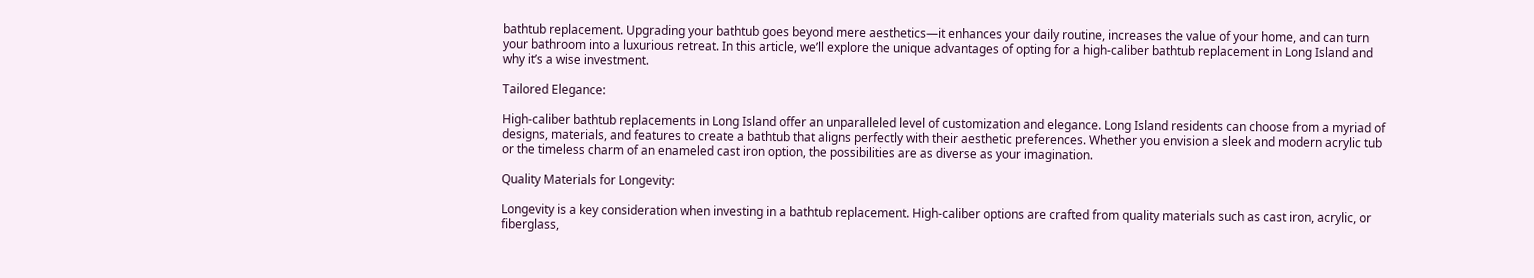bathtub replacement. Upgrading your bathtub goes beyond mere aesthetics—it enhances your daily routine, increases the value of your home, and can turn your bathroom into a luxurious retreat. In this article, we’ll explore the unique advantages of opting for a high-caliber bathtub replacement in Long Island and why it’s a wise investment.

Tailored Elegance:

High-caliber bathtub replacements in Long Island offer an unparalleled level of customization and elegance. Long Island residents can choose from a myriad of designs, materials, and features to create a bathtub that aligns perfectly with their aesthetic preferences. Whether you envision a sleek and modern acrylic tub or the timeless charm of an enameled cast iron option, the possibilities are as diverse as your imagination.

Quality Materials for Longevity:

Longevity is a key consideration when investing in a bathtub replacement. High-caliber options are crafted from quality materials such as cast iron, acrylic, or fiberglass,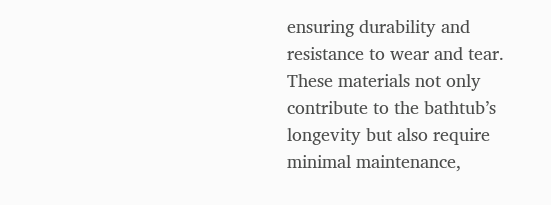ensuring durability and resistance to wear and tear. These materials not only contribute to the bathtub’s longevity but also require minimal maintenance,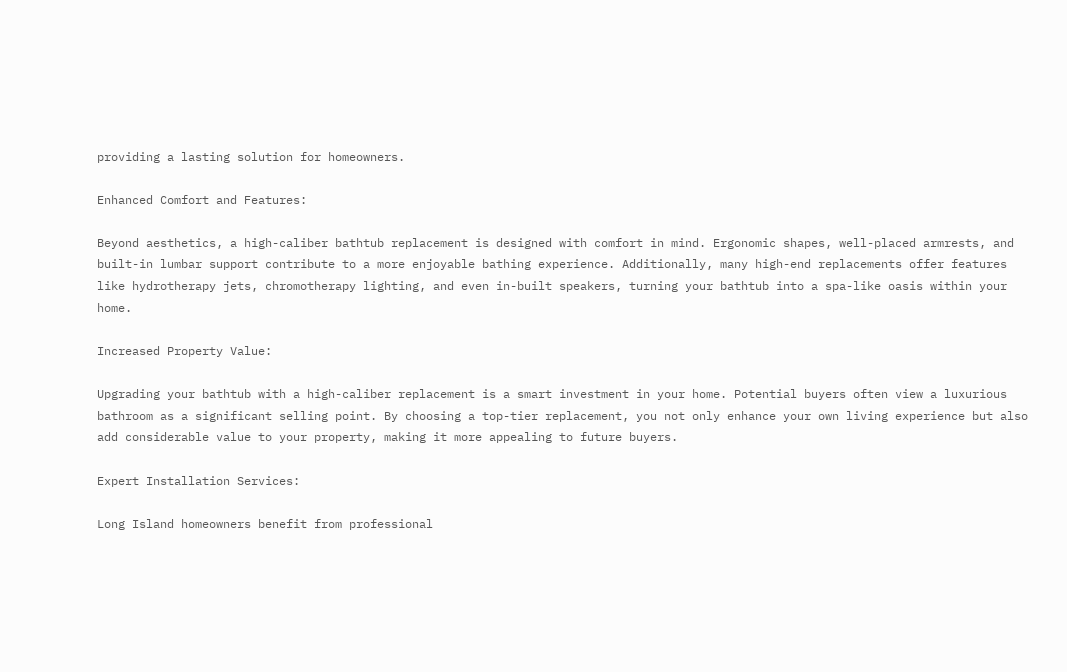providing a lasting solution for homeowners.

Enhanced Comfort and Features:

Beyond aesthetics, a high-caliber bathtub replacement is designed with comfort in mind. Ergonomic shapes, well-placed armrests, and built-in lumbar support contribute to a more enjoyable bathing experience. Additionally, many high-end replacements offer features like hydrotherapy jets, chromotherapy lighting, and even in-built speakers, turning your bathtub into a spa-like oasis within your home.

Increased Property Value:

Upgrading your bathtub with a high-caliber replacement is a smart investment in your home. Potential buyers often view a luxurious bathroom as a significant selling point. By choosing a top-tier replacement, you not only enhance your own living experience but also add considerable value to your property, making it more appealing to future buyers.

Expert Installation Services:

Long Island homeowners benefit from professional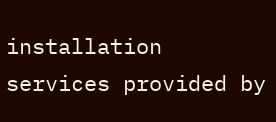installation services provided by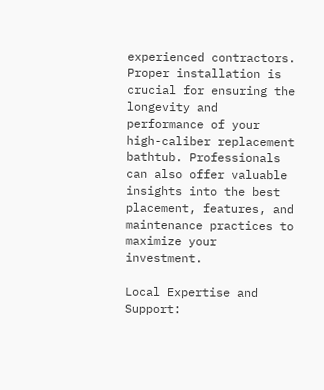experienced contractors. Proper installation is crucial for ensuring the longevity and performance of your high-caliber replacement bathtub. Professionals can also offer valuable insights into the best placement, features, and maintenance practices to maximize your investment.

Local Expertise and Support: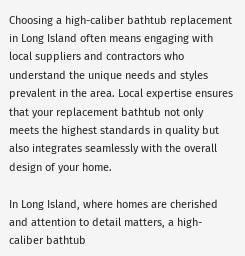Choosing a high-caliber bathtub replacement in Long Island often means engaging with local suppliers and contractors who understand the unique needs and styles prevalent in the area. Local expertise ensures that your replacement bathtub not only meets the highest standards in quality but also integrates seamlessly with the overall design of your home.

In Long Island, where homes are cherished and attention to detail matters, a high-caliber bathtub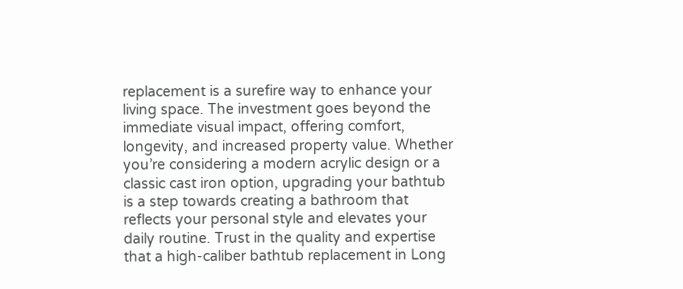replacement is a surefire way to enhance your living space. The investment goes beyond the immediate visual impact, offering comfort, longevity, and increased property value. Whether you’re considering a modern acrylic design or a classic cast iron option, upgrading your bathtub is a step towards creating a bathroom that reflects your personal style and elevates your daily routine. Trust in the quality and expertise that a high-caliber bathtub replacement in Long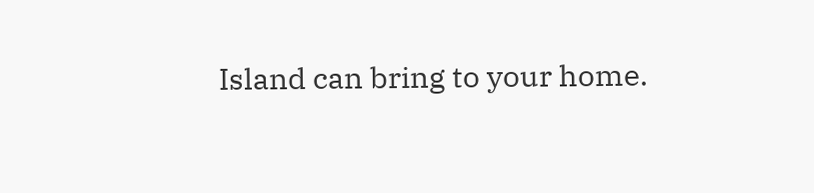Island can bring to your home.